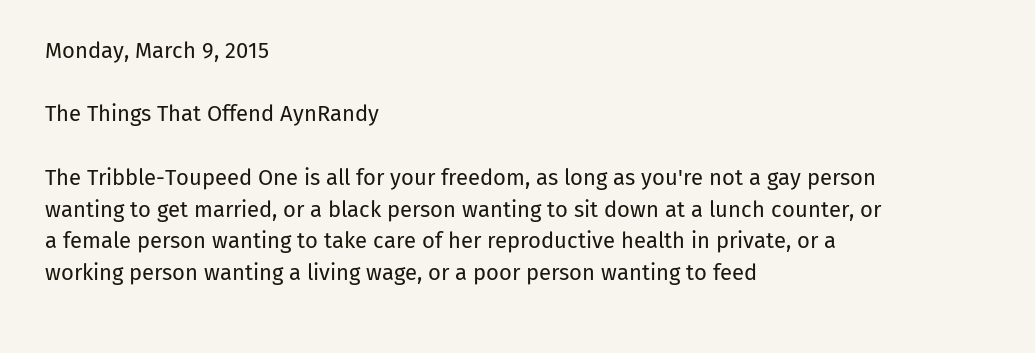Monday, March 9, 2015

The Things That Offend AynRandy

The Tribble-Toupeed One is all for your freedom, as long as you're not a gay person wanting to get married, or a black person wanting to sit down at a lunch counter, or a female person wanting to take care of her reproductive health in private, or a working person wanting a living wage, or a poor person wanting to feed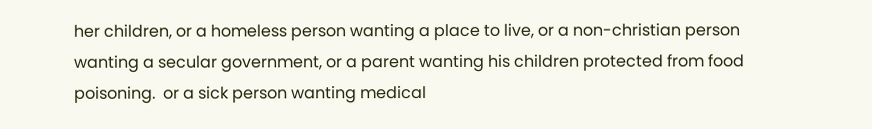her children, or a homeless person wanting a place to live, or a non-christian person wanting a secular government, or a parent wanting his children protected from food poisoning.  or a sick person wanting medical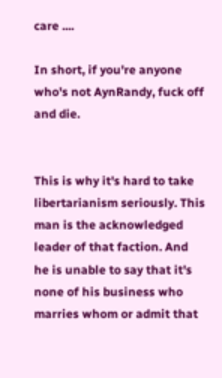care ....

In short, if you're anyone who's not AynRandy, fuck off and die.


This is why it's hard to take libertarianism seriously. This man is the acknowledged leader of that faction. And he is unable to say that it's none of his business who marries whom or admit that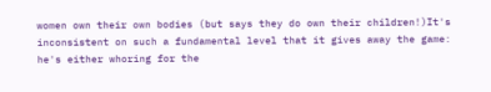women own their own bodies (but says they do own their children!)It's inconsistent on such a fundamental level that it gives away the game: he's either whoring for the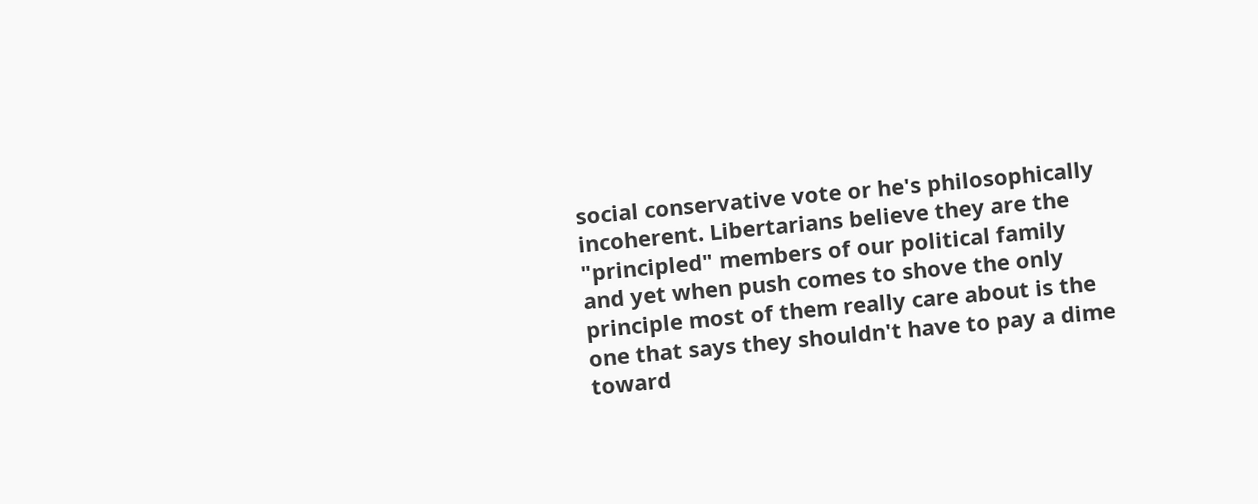social conservative vote or he's philosophically incoherent. Libertarians believe they are the "principled" members of our political family and yet when push comes to shove the only principle most of them really care about is the one that says they shouldn't have to pay a dime toward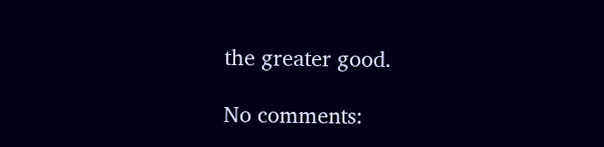the greater good.

No comments: